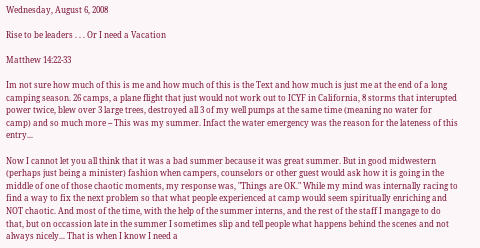Wednesday, August 6, 2008

Rise to be leaders . . . Or I need a Vacation

Matthew 14:22-33

Im not sure how much of this is me and how much of this is the Text and how much is just me at the end of a long camping season. 26 camps, a plane flight that just would not work out to ICYF in California, 8 storms that interupted power twice, blew over 3 large trees, destroyed all 3 of my well pumps at the same time (meaning no water for camp) and so much more -- This was my summer. Infact the water emergency was the reason for the lateness of this entry...

Now I cannot let you all think that it was a bad summer because it was great summer. But in good midwestern (perhaps just being a minister) fashion when campers, counselors or other guest would ask how it is going in the middle of one of those chaotic moments, my response was, "Things are OK." While my mind was internally racing to find a way to fix the next problem so that what people experienced at camp would seem spiritually enriching and NOT chaotic. And most of the time, with the help of the summer interns, and the rest of the staff I mangage to do that, but on occassion late in the summer I sometimes slip and tell people what happens behind the scenes and not always nicely... That is when I know I need a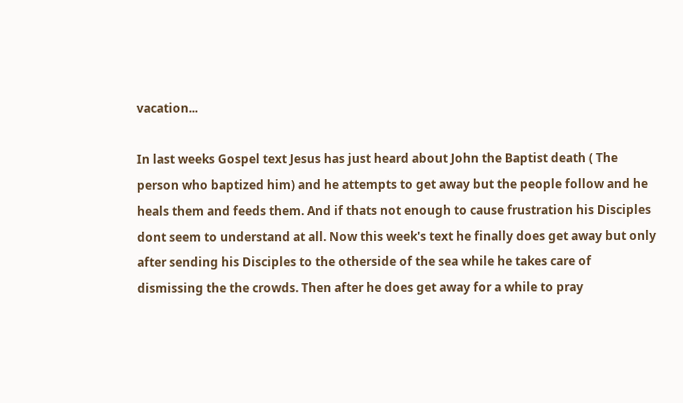vacation...

In last weeks Gospel text Jesus has just heard about John the Baptist death ( The person who baptized him) and he attempts to get away but the people follow and he heals them and feeds them. And if thats not enough to cause frustration his Disciples dont seem to understand at all. Now this week's text he finally does get away but only after sending his Disciples to the otherside of the sea while he takes care of dismissing the the crowds. Then after he does get away for a while to pray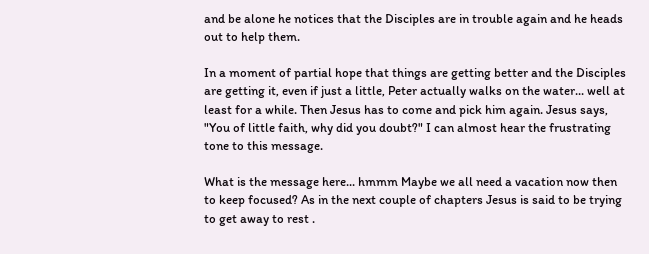and be alone he notices that the Disciples are in trouble again and he heads out to help them.

In a moment of partial hope that things are getting better and the Disciples are getting it, even if just a little, Peter actually walks on the water... well at least for a while. Then Jesus has to come and pick him again. Jesus says, "You of little faith, why did you doubt?" I can almost hear the frustrating tone to this message.

What is the message here... hmmm Maybe we all need a vacation now then to keep focused? As in the next couple of chapters Jesus is said to be trying to get away to rest .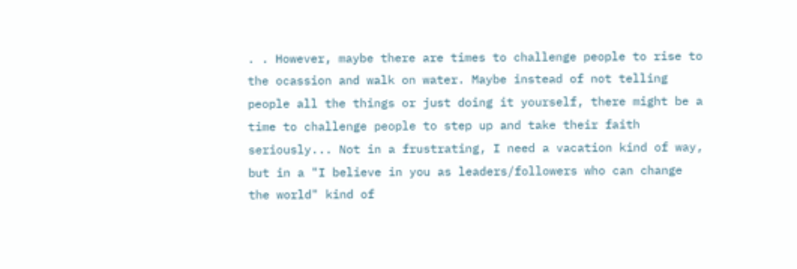. . However, maybe there are times to challenge people to rise to the ocassion and walk on water. Maybe instead of not telling people all the things or just doing it yourself, there might be a time to challenge people to step up and take their faith seriously... Not in a frustrating, I need a vacation kind of way, but in a "I believe in you as leaders/followers who can change the world" kind of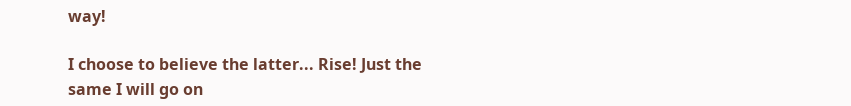way!

I choose to believe the latter... Rise! Just the same I will go on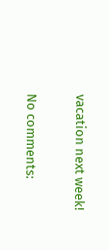vacation next week!

No comments: